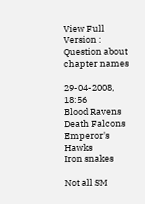View Full Version : Question about chapter names

29-04-2008, 18:56
Blood Ravens
Death Falcons
Emperor's Hawks
Iron snakes

Not all SM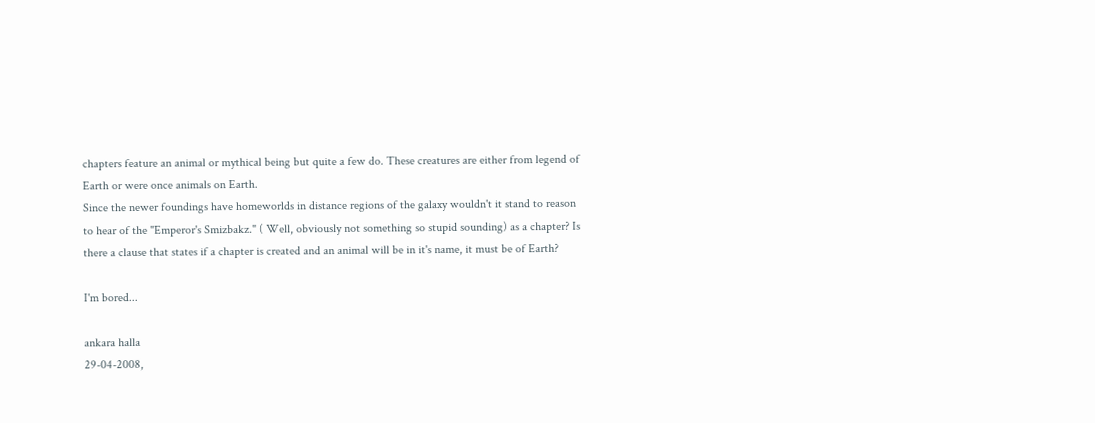chapters feature an animal or mythical being but quite a few do. These creatures are either from legend of Earth or were once animals on Earth.
Since the newer foundings have homeworlds in distance regions of the galaxy wouldn't it stand to reason to hear of the "Emperor's Smizbakz." ( Well, obviously not something so stupid sounding) as a chapter? Is there a clause that states if a chapter is created and an animal will be in it's name, it must be of Earth?

I'm bored...

ankara halla
29-04-2008,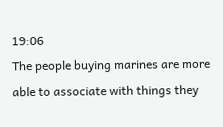19:06
The people buying marines are more able to associate with things they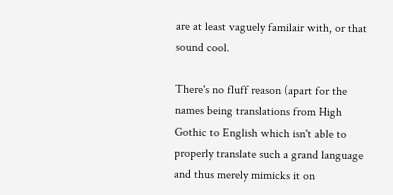are at least vaguely familair with, or that sound cool.

There's no fluff reason (apart for the names being translations from High Gothic to English which isn't able to properly translate such a grand language and thus merely mimicks it on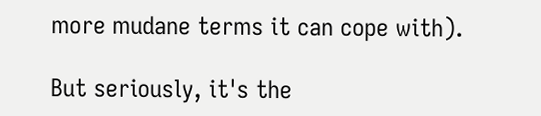more mudane terms it can cope with).

But seriously, it's the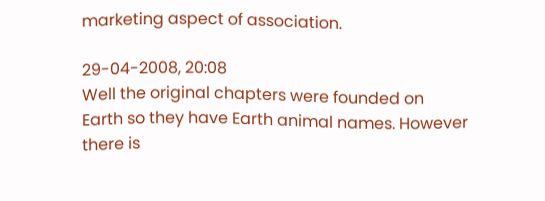marketing aspect of association.

29-04-2008, 20:08
Well the original chapters were founded on Earth so they have Earth animal names. However there is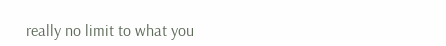really no limit to what you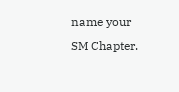name your SM Chapter.